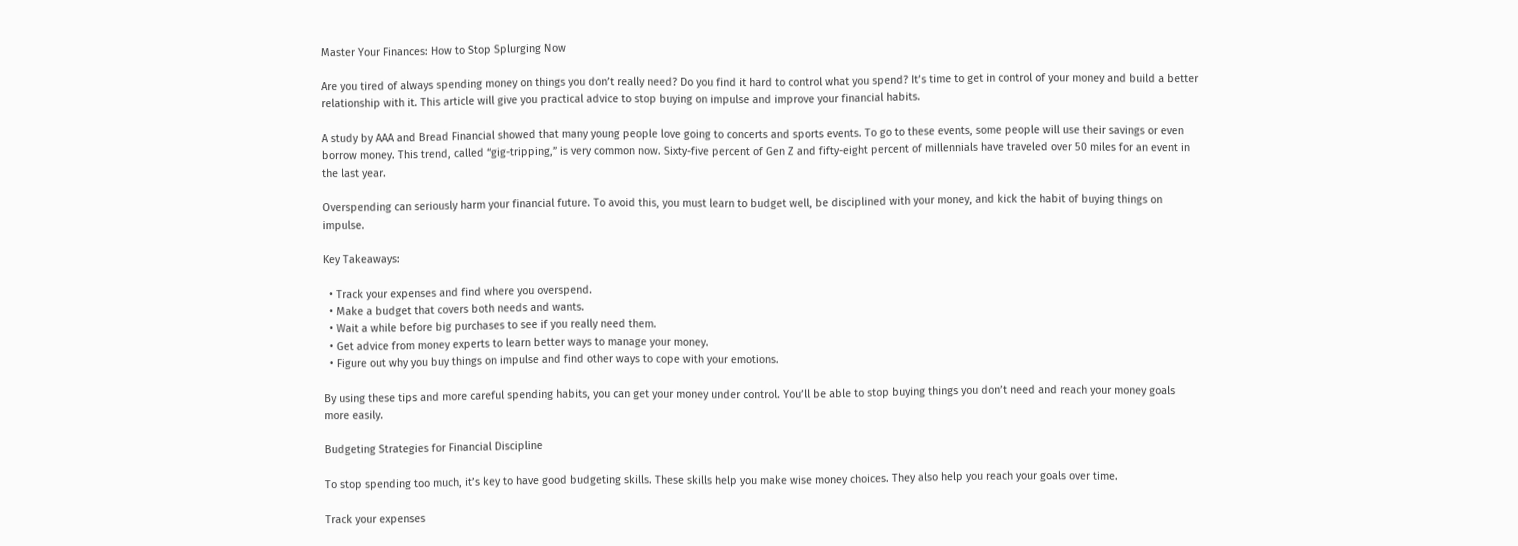Master Your Finances: How to Stop Splurging Now

Are you tired of always spending money on things you don’t really need? Do you find it hard to control what you spend? It’s time to get in control of your money and build a better relationship with it. This article will give you practical advice to stop buying on impulse and improve your financial habits.

A study by AAA and Bread Financial showed that many young people love going to concerts and sports events. To go to these events, some people will use their savings or even borrow money. This trend, called “gig-tripping,” is very common now. Sixty-five percent of Gen Z and fifty-eight percent of millennials have traveled over 50 miles for an event in the last year.

Overspending can seriously harm your financial future. To avoid this, you must learn to budget well, be disciplined with your money, and kick the habit of buying things on impulse.

Key Takeaways:

  • Track your expenses and find where you overspend.
  • Make a budget that covers both needs and wants.
  • Wait a while before big purchases to see if you really need them.
  • Get advice from money experts to learn better ways to manage your money.
  • Figure out why you buy things on impulse and find other ways to cope with your emotions.

By using these tips and more careful spending habits, you can get your money under control. You’ll be able to stop buying things you don’t need and reach your money goals more easily.

Budgeting Strategies for Financial Discipline

To stop spending too much, it’s key to have good budgeting skills. These skills help you make wise money choices. They also help you reach your goals over time.

Track your expenses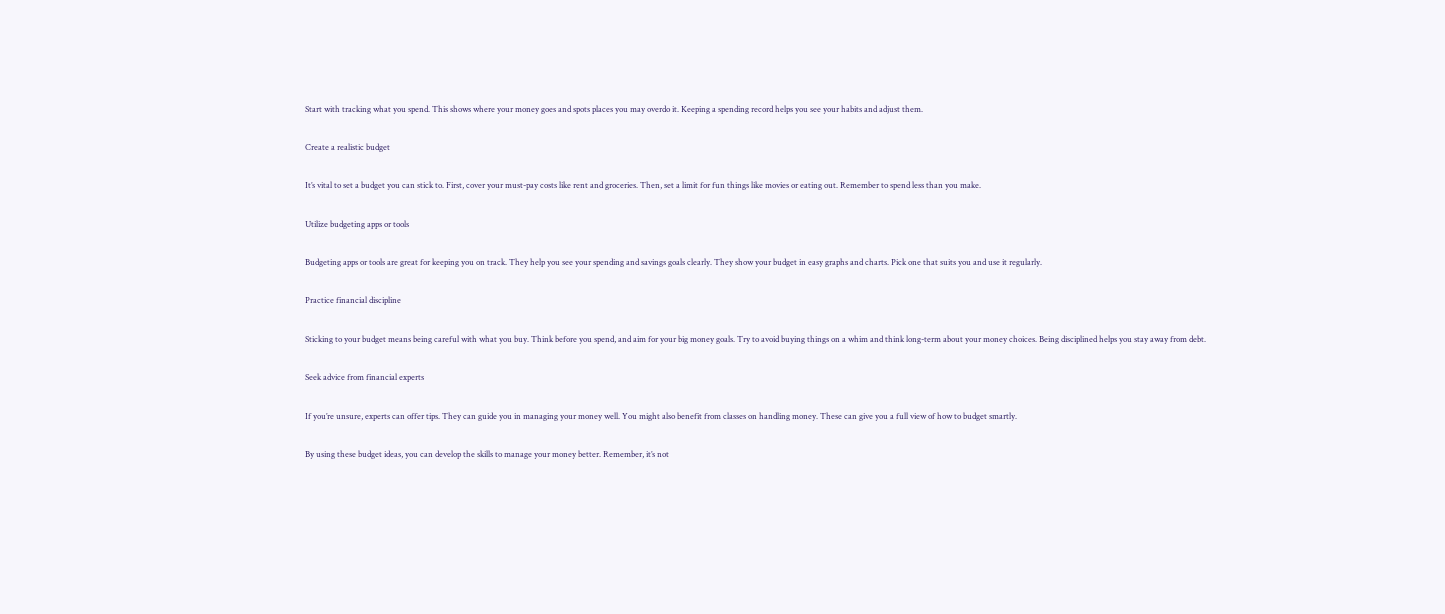Start with tracking what you spend. This shows where your money goes and spots places you may overdo it. Keeping a spending record helps you see your habits and adjust them.

Create a realistic budget

It’s vital to set a budget you can stick to. First, cover your must-pay costs like rent and groceries. Then, set a limit for fun things like movies or eating out. Remember to spend less than you make.

Utilize budgeting apps or tools

Budgeting apps or tools are great for keeping you on track. They help you see your spending and savings goals clearly. They show your budget in easy graphs and charts. Pick one that suits you and use it regularly.

Practice financial discipline

Sticking to your budget means being careful with what you buy. Think before you spend, and aim for your big money goals. Try to avoid buying things on a whim and think long-term about your money choices. Being disciplined helps you stay away from debt.

Seek advice from financial experts

If you’re unsure, experts can offer tips. They can guide you in managing your money well. You might also benefit from classes on handling money. These can give you a full view of how to budget smartly.

By using these budget ideas, you can develop the skills to manage your money better. Remember, it’s not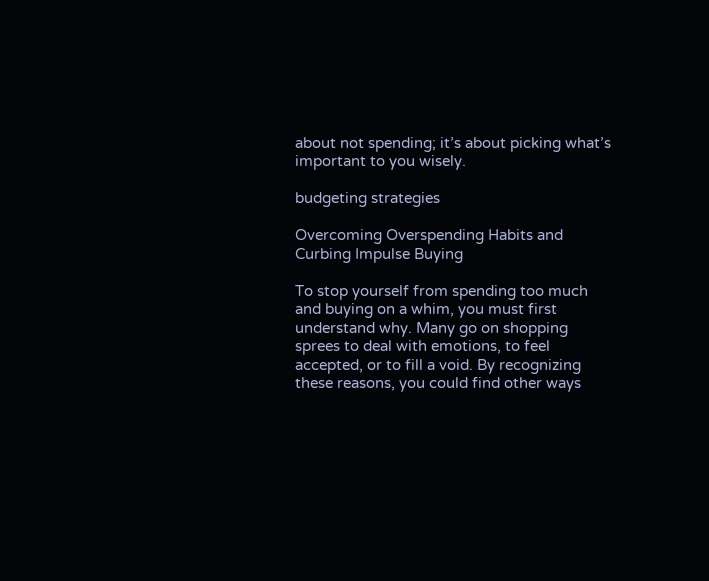about not spending; it’s about picking what’s important to you wisely.

budgeting strategies

Overcoming Overspending Habits and Curbing Impulse Buying

To stop yourself from spending too much and buying on a whim, you must first understand why. Many go on shopping sprees to deal with emotions, to feel accepted, or to fill a void. By recognizing these reasons, you could find other ways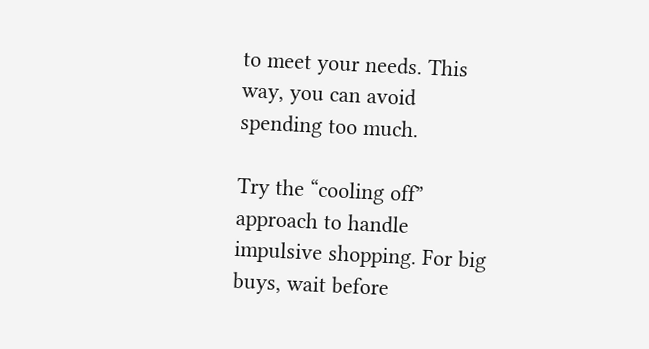to meet your needs. This way, you can avoid spending too much.

Try the “cooling off” approach to handle impulsive shopping. For big buys, wait before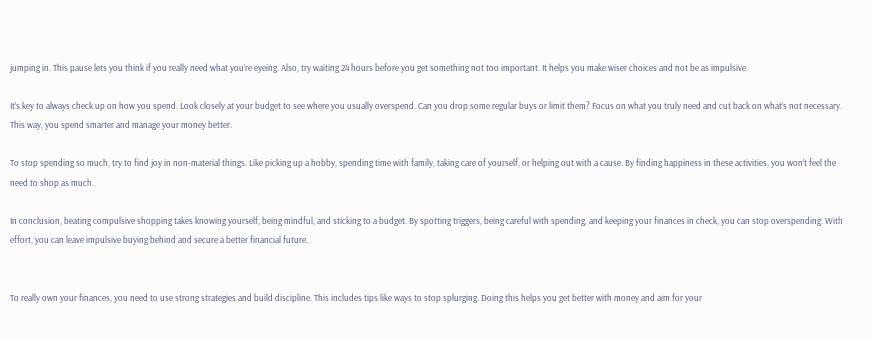jumping in. This pause lets you think if you really need what you’re eyeing. Also, try waiting 24 hours before you get something not too important. It helps you make wiser choices and not be as impulsive.

It’s key to always check up on how you spend. Look closely at your budget to see where you usually overspend. Can you drop some regular buys or limit them? Focus on what you truly need and cut back on what’s not necessary. This way, you spend smarter and manage your money better.

To stop spending so much, try to find joy in non-material things. Like picking up a hobby, spending time with family, taking care of yourself, or helping out with a cause. By finding happiness in these activities, you won’t feel the need to shop as much.

In conclusion, beating compulsive shopping takes knowing yourself, being mindful, and sticking to a budget. By spotting triggers, being careful with spending, and keeping your finances in check, you can stop overspending. With effort, you can leave impulsive buying behind and secure a better financial future.


To really own your finances, you need to use strong strategies and build discipline. This includes tips like ways to stop splurging. Doing this helps you get better with money and aim for your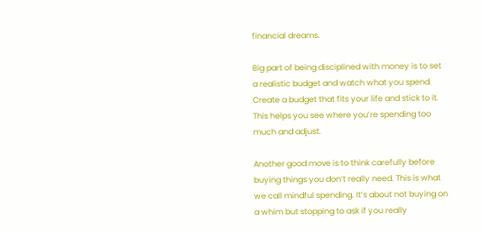financial dreams.

Big part of being disciplined with money is to set a realistic budget and watch what you spend. Create a budget that fits your life and stick to it. This helps you see where you’re spending too much and adjust.

Another good move is to think carefully before buying things you don’t really need. This is what we call mindful spending. It’s about not buying on a whim but stopping to ask if you really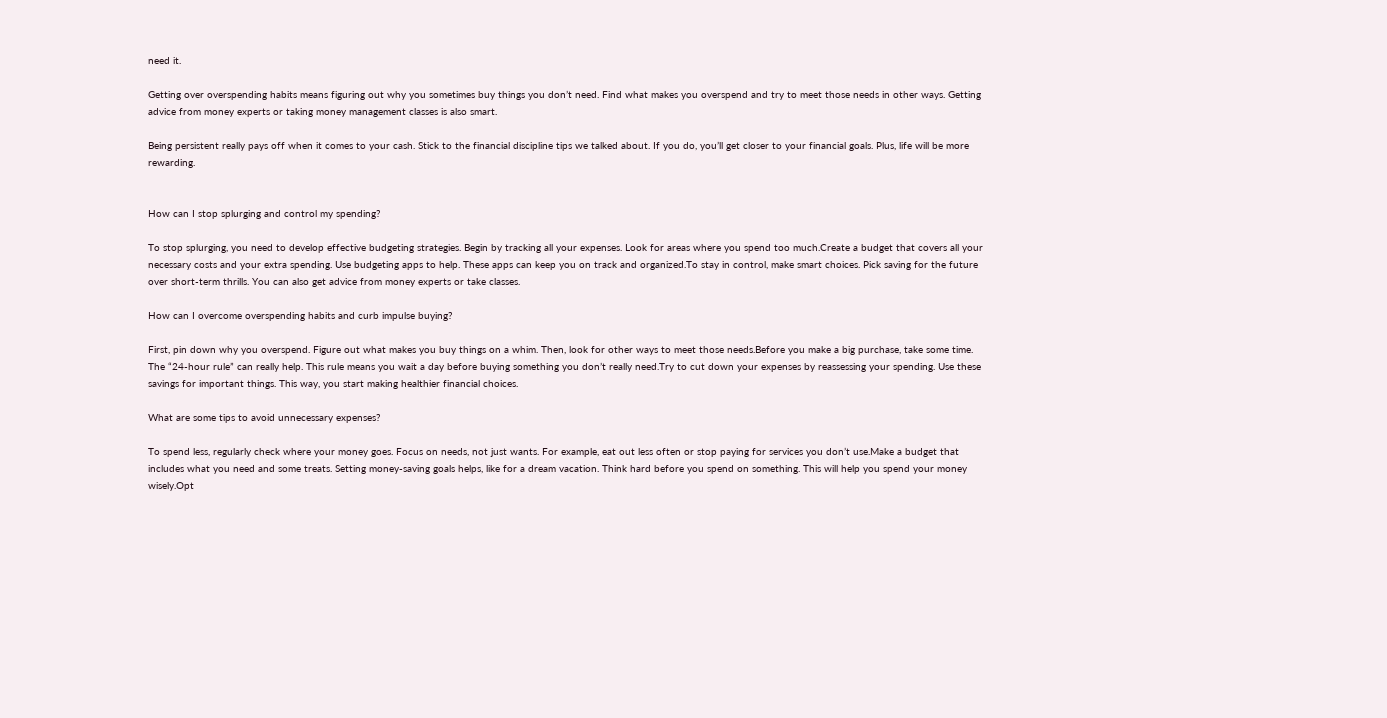need it.

Getting over overspending habits means figuring out why you sometimes buy things you don’t need. Find what makes you overspend and try to meet those needs in other ways. Getting advice from money experts or taking money management classes is also smart.

Being persistent really pays off when it comes to your cash. Stick to the financial discipline tips we talked about. If you do, you’ll get closer to your financial goals. Plus, life will be more rewarding.


How can I stop splurging and control my spending?

To stop splurging, you need to develop effective budgeting strategies. Begin by tracking all your expenses. Look for areas where you spend too much.Create a budget that covers all your necessary costs and your extra spending. Use budgeting apps to help. These apps can keep you on track and organized.To stay in control, make smart choices. Pick saving for the future over short-term thrills. You can also get advice from money experts or take classes.

How can I overcome overspending habits and curb impulse buying?

First, pin down why you overspend. Figure out what makes you buy things on a whim. Then, look for other ways to meet those needs.Before you make a big purchase, take some time. The “24-hour rule” can really help. This rule means you wait a day before buying something you don’t really need.Try to cut down your expenses by reassessing your spending. Use these savings for important things. This way, you start making healthier financial choices.

What are some tips to avoid unnecessary expenses?

To spend less, regularly check where your money goes. Focus on needs, not just wants. For example, eat out less often or stop paying for services you don’t use.Make a budget that includes what you need and some treats. Setting money-saving goals helps, like for a dream vacation. Think hard before you spend on something. This will help you spend your money wisely.Opt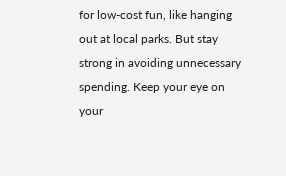for low-cost fun, like hanging out at local parks. But stay strong in avoiding unnecessary spending. Keep your eye on your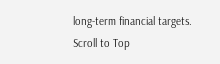long-term financial targets.
Scroll to Top